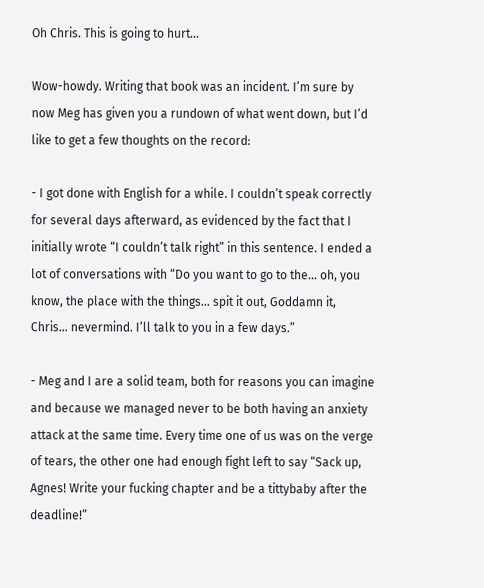Oh Chris. This is going to hurt...

Wow-howdy. Writing that book was an incident. I’m sure by now Meg has given you a rundown of what went down, but I’d like to get a few thoughts on the record:

- I got done with English for a while. I couldn’t speak correctly for several days afterward, as evidenced by the fact that I initially wrote “I couldn’t talk right” in this sentence. I ended a lot of conversations with “Do you want to go to the… oh, you know, the place with the things… spit it out, Goddamn it, Chris… nevermind. I’ll talk to you in a few days.”

- Meg and I are a solid team, both for reasons you can imagine and because we managed never to be both having an anxiety attack at the same time. Every time one of us was on the verge of tears, the other one had enough fight left to say “Sack up, Agnes! Write your fucking chapter and be a tittybaby after the deadline!”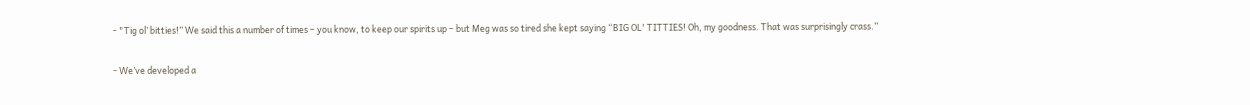- "Tig ol’ bitties!” We said this a number of times – you know, to keep our spirits up – but Meg was so tired she kept saying “BIG OL' TITTIES! Oh, my goodness. That was surprisingly crass.”

- We’ve developed a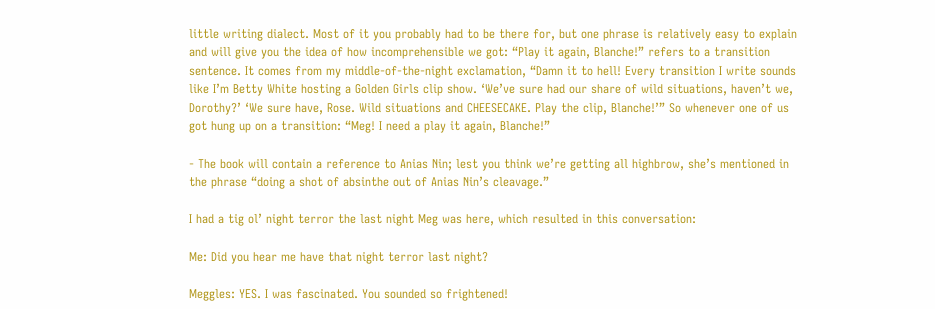little writing dialect. Most of it you probably had to be there for, but one phrase is relatively easy to explain and will give you the idea of how incomprehensible we got: “Play it again, Blanche!” refers to a transition sentence. It comes from my middle-of-the-night exclamation, “Damn it to hell! Every transition I write sounds like I’m Betty White hosting a Golden Girls clip show. ‘We’ve sure had our share of wild situations, haven’t we, Dorothy?’ ‘We sure have, Rose. Wild situations and CHEESECAKE. Play the clip, Blanche!’” So whenever one of us got hung up on a transition: “Meg! I need a play it again, Blanche!”

- The book will contain a reference to Anias Nin; lest you think we’re getting all highbrow, she’s mentioned in the phrase “doing a shot of absinthe out of Anias Nin’s cleavage.”

I had a tig ol’ night terror the last night Meg was here, which resulted in this conversation:

Me: Did you hear me have that night terror last night?

Meggles: YES. I was fascinated. You sounded so frightened!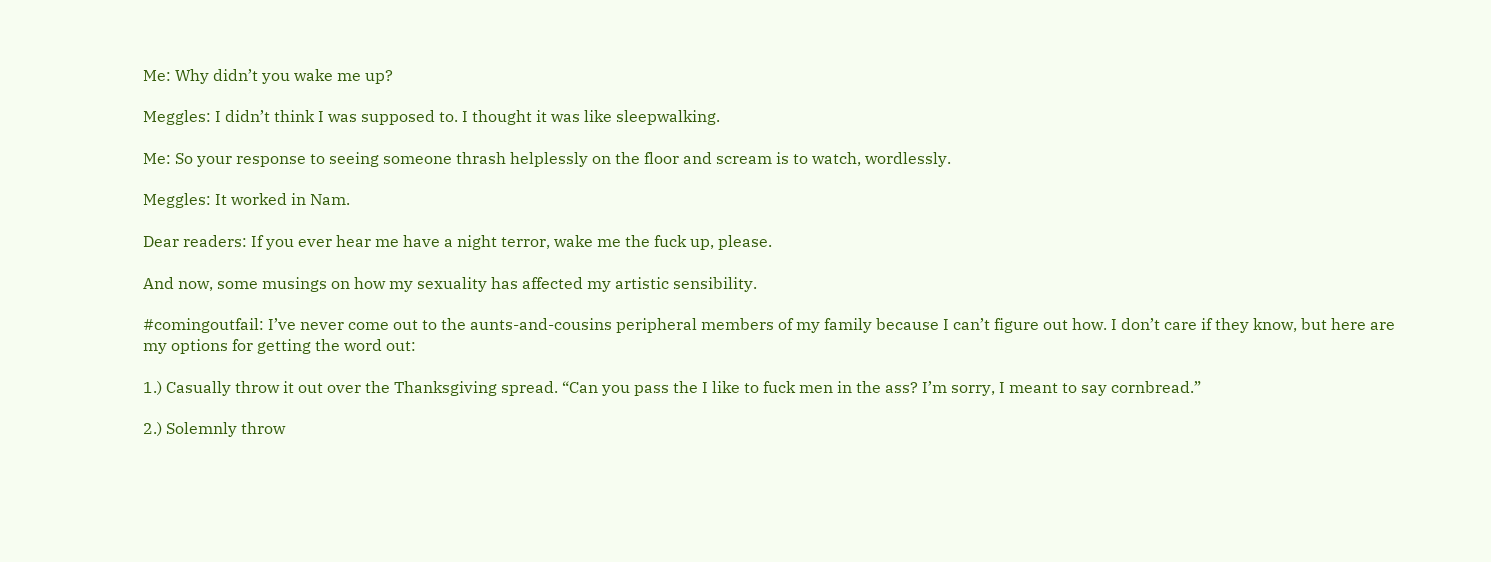Me: Why didn’t you wake me up?

Meggles: I didn’t think I was supposed to. I thought it was like sleepwalking.

Me: So your response to seeing someone thrash helplessly on the floor and scream is to watch, wordlessly.

Meggles: It worked in Nam.

Dear readers: If you ever hear me have a night terror, wake me the fuck up, please.

And now, some musings on how my sexuality has affected my artistic sensibility.

#comingoutfail: I’ve never come out to the aunts-and-cousins peripheral members of my family because I can’t figure out how. I don’t care if they know, but here are my options for getting the word out:

1.) Casually throw it out over the Thanksgiving spread. “Can you pass the I like to fuck men in the ass? I’m sorry, I meant to say cornbread.”

2.) Solemnly throw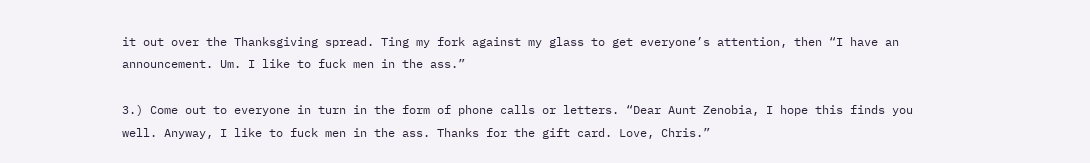it out over the Thanksgiving spread. Ting my fork against my glass to get everyone’s attention, then “I have an announcement. Um. I like to fuck men in the ass.”

3.) Come out to everyone in turn in the form of phone calls or letters. “Dear Aunt Zenobia, I hope this finds you well. Anyway, I like to fuck men in the ass. Thanks for the gift card. Love, Chris.”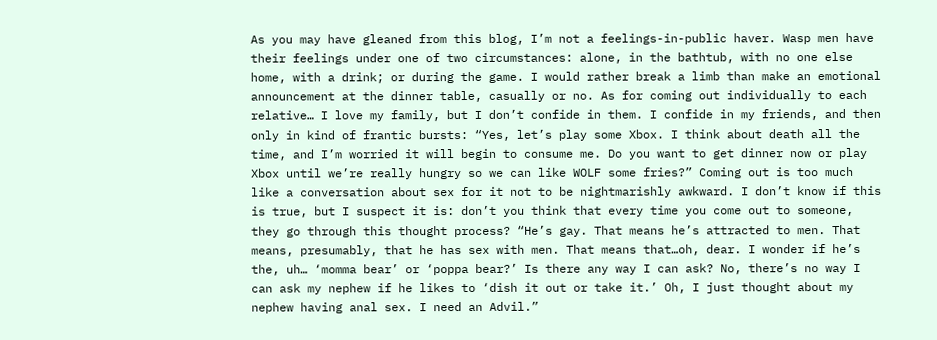As you may have gleaned from this blog, I’m not a feelings-in-public haver. Wasp men have their feelings under one of two circumstances: alone, in the bathtub, with no one else home, with a drink; or during the game. I would rather break a limb than make an emotional announcement at the dinner table, casually or no. As for coming out individually to each relative… I love my family, but I don’t confide in them. I confide in my friends, and then only in kind of frantic bursts: “Yes, let’s play some Xbox. I think about death all the time, and I’m worried it will begin to consume me. Do you want to get dinner now or play Xbox until we’re really hungry so we can like WOLF some fries?” Coming out is too much like a conversation about sex for it not to be nightmarishly awkward. I don’t know if this is true, but I suspect it is: don’t you think that every time you come out to someone, they go through this thought process? “He’s gay. That means he’s attracted to men. That means, presumably, that he has sex with men. That means that…oh, dear. I wonder if he’s the, uh… ‘momma bear’ or ‘poppa bear?’ Is there any way I can ask? No, there’s no way I can ask my nephew if he likes to ‘dish it out or take it.’ Oh, I just thought about my nephew having anal sex. I need an Advil.”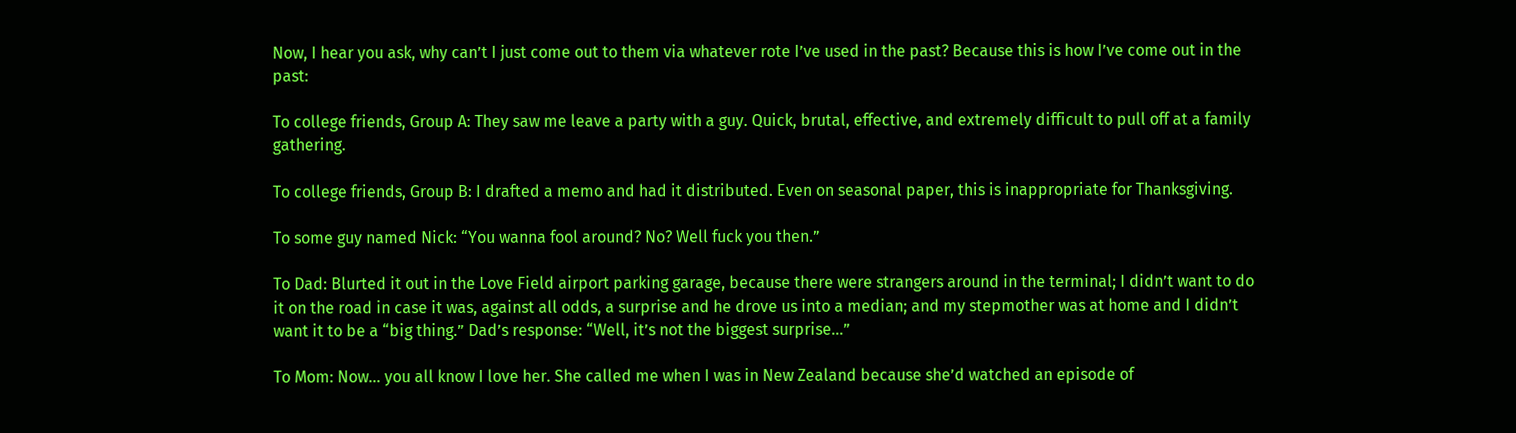Now, I hear you ask, why can’t I just come out to them via whatever rote I’ve used in the past? Because this is how I’ve come out in the past:

To college friends, Group A: They saw me leave a party with a guy. Quick, brutal, effective, and extremely difficult to pull off at a family gathering.

To college friends, Group B: I drafted a memo and had it distributed. Even on seasonal paper, this is inappropriate for Thanksgiving.

To some guy named Nick: “You wanna fool around? No? Well fuck you then.”

To Dad: Blurted it out in the Love Field airport parking garage, because there were strangers around in the terminal; I didn’t want to do it on the road in case it was, against all odds, a surprise and he drove us into a median; and my stepmother was at home and I didn’t want it to be a “big thing.” Dad’s response: “Well, it’s not the biggest surprise…”

To Mom: Now… you all know I love her. She called me when I was in New Zealand because she’d watched an episode of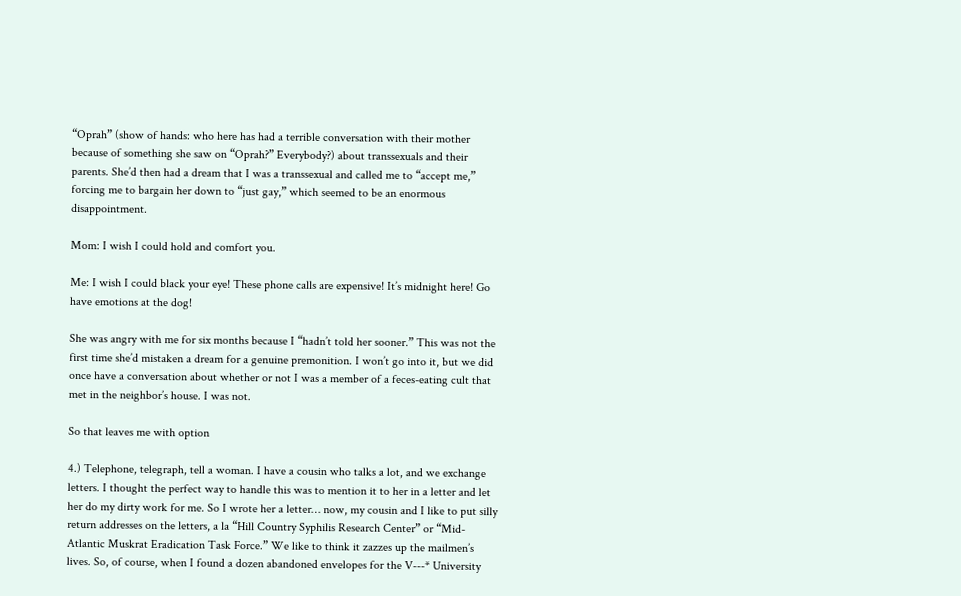“Oprah” (show of hands: who here has had a terrible conversation with their mother because of something she saw on “Oprah?” Everybody?) about transsexuals and their parents. She’d then had a dream that I was a transsexual and called me to “accept me,” forcing me to bargain her down to “just gay,” which seemed to be an enormous disappointment.

Mom: I wish I could hold and comfort you.

Me: I wish I could black your eye! These phone calls are expensive! It’s midnight here! Go have emotions at the dog!

She was angry with me for six months because I “hadn’t told her sooner.” This was not the first time she’d mistaken a dream for a genuine premonition. I won’t go into it, but we did once have a conversation about whether or not I was a member of a feces-eating cult that met in the neighbor’s house. I was not.

So that leaves me with option

4.) Telephone, telegraph, tell a woman. I have a cousin who talks a lot, and we exchange letters. I thought the perfect way to handle this was to mention it to her in a letter and let her do my dirty work for me. So I wrote her a letter… now, my cousin and I like to put silly return addresses on the letters, a la “Hill Country Syphilis Research Center” or “Mid-Atlantic Muskrat Eradication Task Force.” We like to think it zazzes up the mailmen’s lives. So, of course, when I found a dozen abandoned envelopes for the V---* University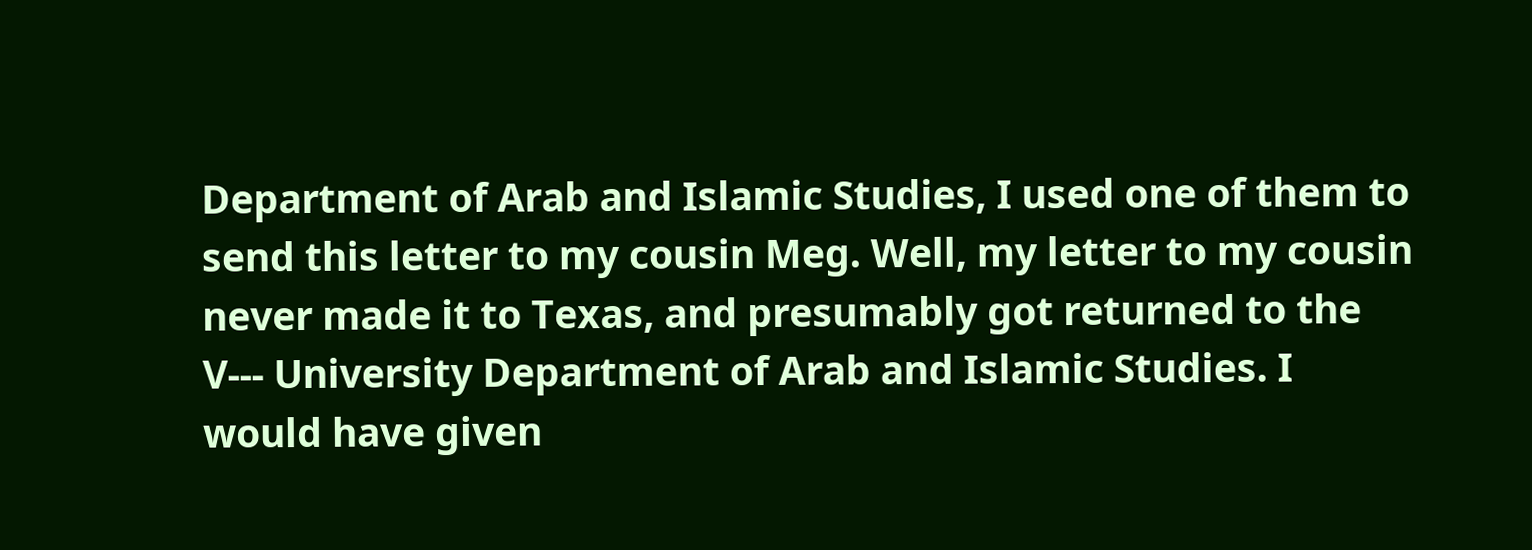Department of Arab and Islamic Studies, I used one of them to send this letter to my cousin Meg. Well, my letter to my cousin never made it to Texas, and presumably got returned to the V--- University Department of Arab and Islamic Studies. I would have given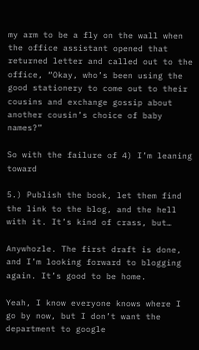my arm to be a fly on the wall when the office assistant opened that returned letter and called out to the office, “Okay, who’s been using the good stationery to come out to their cousins and exchange gossip about another cousin’s choice of baby names?”

So with the failure of 4) I’m leaning toward

5.) Publish the book, let them find the link to the blog, and the hell with it. It’s kind of crass, but…

Anywhozle. The first draft is done, and I’m looking forward to blogging again. It’s good to be home.

Yeah, I know everyone knows where I go by now, but I don’t want the department to google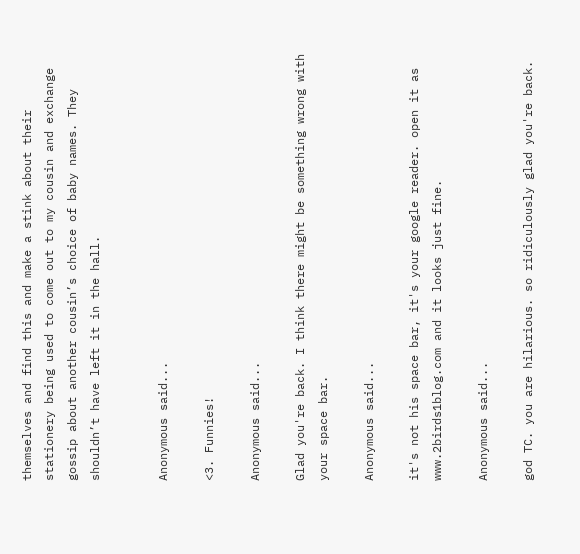themselves and find this and make a stink about their stationery being used to come out to my cousin and exchange gossip about another cousin’s choice of baby names. They shouldn’t have left it in the hall.


Anonymous said...

<3. Funnies!

Anonymous said...

Glad you're back. I think there might be something wrong with your space bar.

Anonymous said...

it's not his space bar, it's your google reader. open it as www.2birds1blog.com and it looks just fine.

Anonymous said...

god TC. you are hilarious. so ridiculously glad you're back.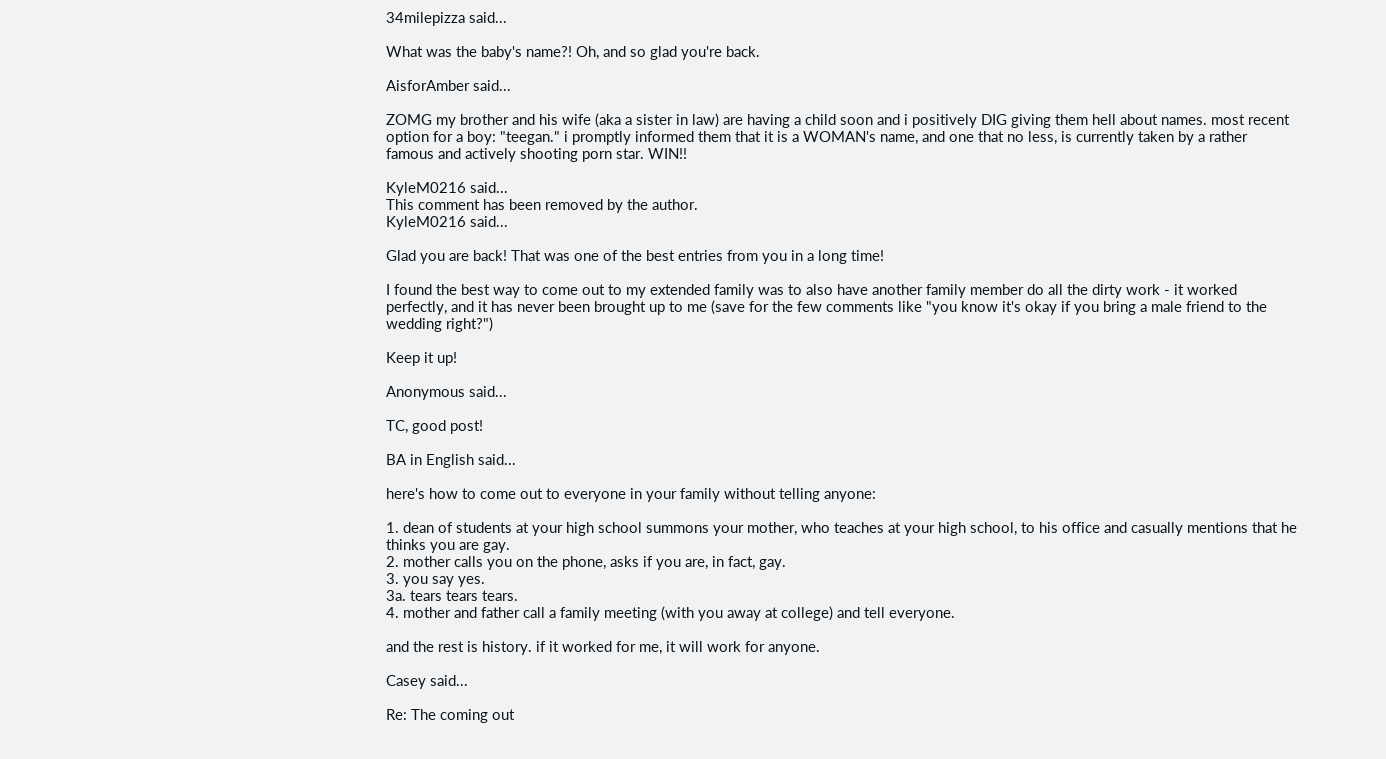34milepizza said...

What was the baby's name?! Oh, and so glad you're back.

AisforAmber said...

ZOMG my brother and his wife (aka a sister in law) are having a child soon and i positively DIG giving them hell about names. most recent option for a boy: "teegan." i promptly informed them that it is a WOMAN's name, and one that no less, is currently taken by a rather famous and actively shooting porn star. WIN!!

KyleM0216 said...
This comment has been removed by the author.
KyleM0216 said...

Glad you are back! That was one of the best entries from you in a long time!

I found the best way to come out to my extended family was to also have another family member do all the dirty work - it worked perfectly, and it has never been brought up to me (save for the few comments like "you know it's okay if you bring a male friend to the wedding right?")

Keep it up!

Anonymous said...

TC, good post!

BA in English said...

here's how to come out to everyone in your family without telling anyone:

1. dean of students at your high school summons your mother, who teaches at your high school, to his office and casually mentions that he thinks you are gay.
2. mother calls you on the phone, asks if you are, in fact, gay.
3. you say yes.
3a. tears tears tears.
4. mother and father call a family meeting (with you away at college) and tell everyone.

and the rest is history. if it worked for me, it will work for anyone.

Casey said...

Re: The coming out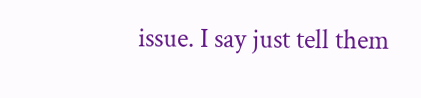issue. I say just tell them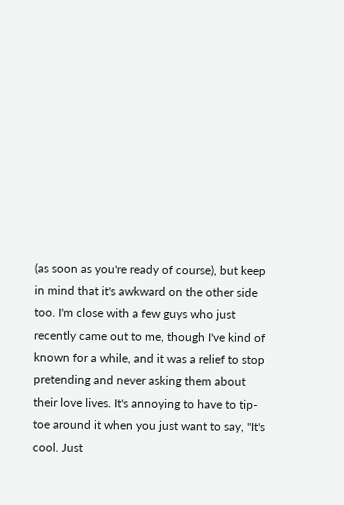(as soon as you're ready of course), but keep in mind that it's awkward on the other side too. I'm close with a few guys who just recently came out to me, though I've kind of known for a while, and it was a relief to stop pretending and never asking them about their love lives. It's annoying to have to tip-toe around it when you just want to say, "It's cool. Just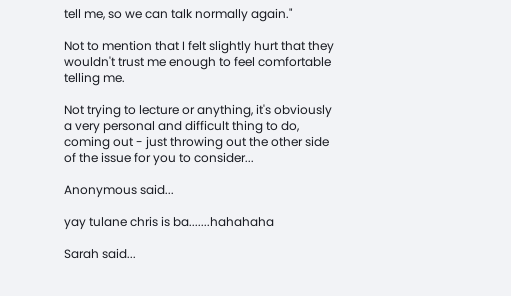tell me, so we can talk normally again."

Not to mention that I felt slightly hurt that they wouldn't trust me enough to feel comfortable telling me.

Not trying to lecture or anything, it's obviously a very personal and difficult thing to do, coming out - just throwing out the other side of the issue for you to consider...

Anonymous said...

yay tulane chris is ba.......hahahaha

Sarah said...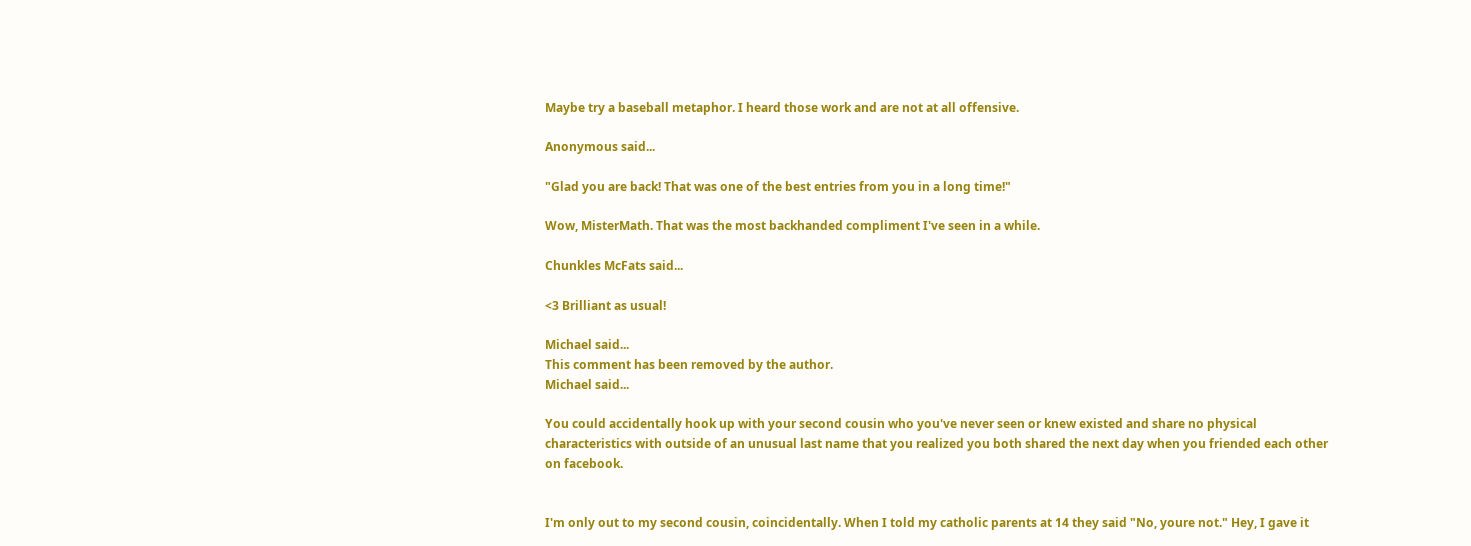Maybe try a baseball metaphor. I heard those work and are not at all offensive.

Anonymous said...

"Glad you are back! That was one of the best entries from you in a long time!"

Wow, MisterMath. That was the most backhanded compliment I've seen in a while.

Chunkles McFats said...

<3 Brilliant as usual!

Michael said...
This comment has been removed by the author.
Michael said...

You could accidentally hook up with your second cousin who you've never seen or knew existed and share no physical characteristics with outside of an unusual last name that you realized you both shared the next day when you friended each other on facebook.


I'm only out to my second cousin, coincidentally. When I told my catholic parents at 14 they said "No, youre not." Hey, I gave it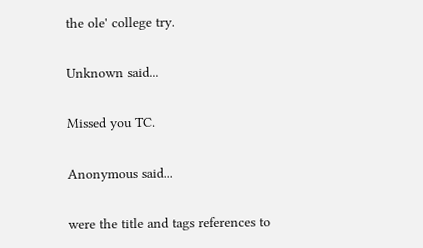the ole' college try.

Unknown said...

Missed you TC.

Anonymous said...

were the title and tags references to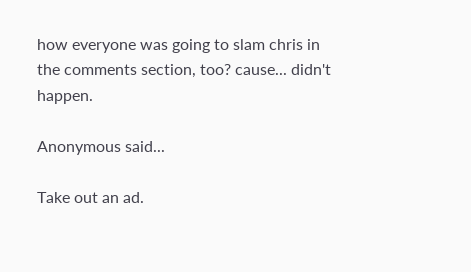how everyone was going to slam chris in the comments section, too? cause... didn't happen.

Anonymous said...

Take out an ad.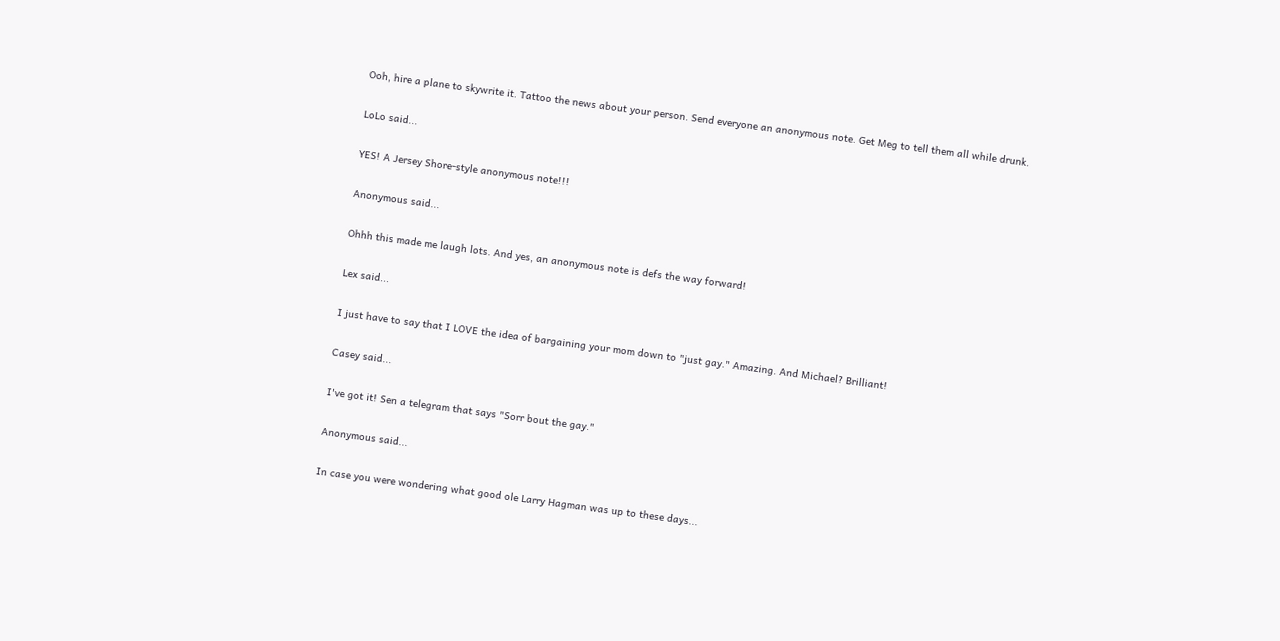Ooh, hire a plane to skywrite it. Tattoo the news about your person. Send everyone an anonymous note. Get Meg to tell them all while drunk.

LoLo said...

YES! A Jersey Shore-style anonymous note!!!

Anonymous said...

Ohhh this made me laugh lots. And yes, an anonymous note is defs the way forward!

Lex said...

I just have to say that I LOVE the idea of bargaining your mom down to "just gay." Amazing. And Michael? Brilliant!

Casey said...

I've got it! Sen a telegram that says "Sorr bout the gay."

Anonymous said...

In case you were wondering what good ole Larry Hagman was up to these days...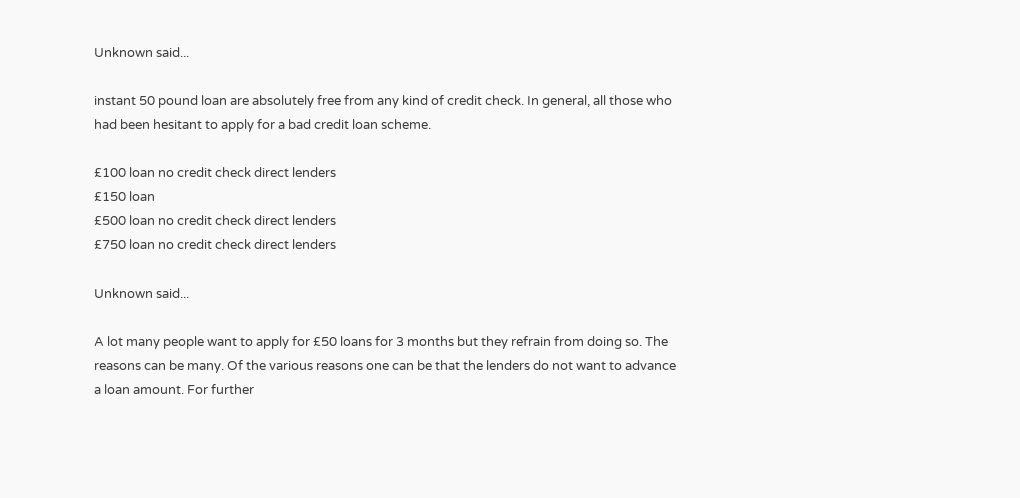Unknown said...

instant 50 pound loan are absolutely free from any kind of credit check. In general, all those who had been hesitant to apply for a bad credit loan scheme.

£100 loan no credit check direct lenders
£150 loan
£500 loan no credit check direct lenders
£750 loan no credit check direct lenders

Unknown said...

A lot many people want to apply for £50 loans for 3 months but they refrain from doing so. The reasons can be many. Of the various reasons one can be that the lenders do not want to advance a loan amount. For further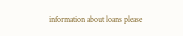information about loans please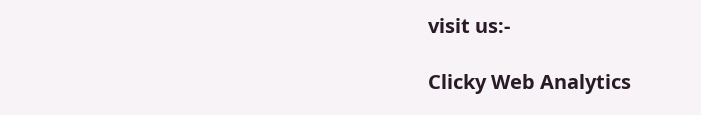visit us:-

Clicky Web Analytics